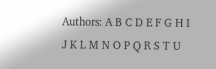Authors: A B C D E F G H I J K L M N O P Q R S T U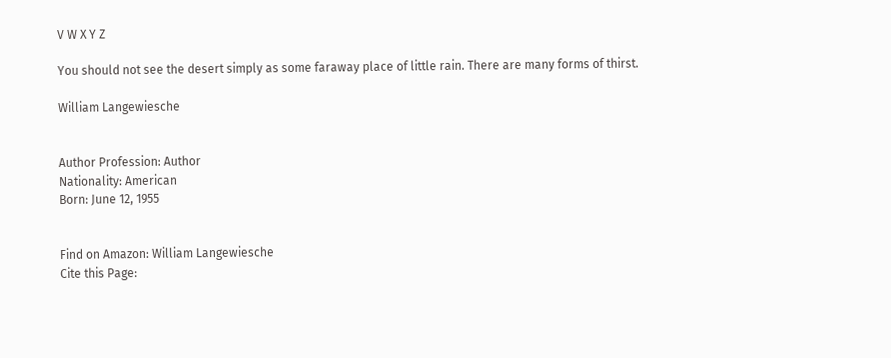V W X Y Z

You should not see the desert simply as some faraway place of little rain. There are many forms of thirst.

William Langewiesche


Author Profession: Author
Nationality: American
Born: June 12, 1955


Find on Amazon: William Langewiesche
Cite this Page: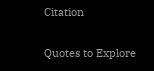Citation

Quotes to Explore